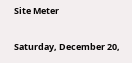Site Meter

Saturday, December 20,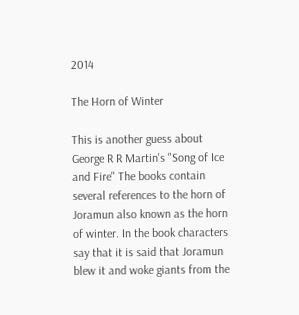2014

The Horn of Winter

This is another guess about George R R Martin's "Song of Ice and Fire" The books contain several references to the horn of Joramun also known as the horn of winter. In the book characters say that it is said that Joramun blew it and woke giants from the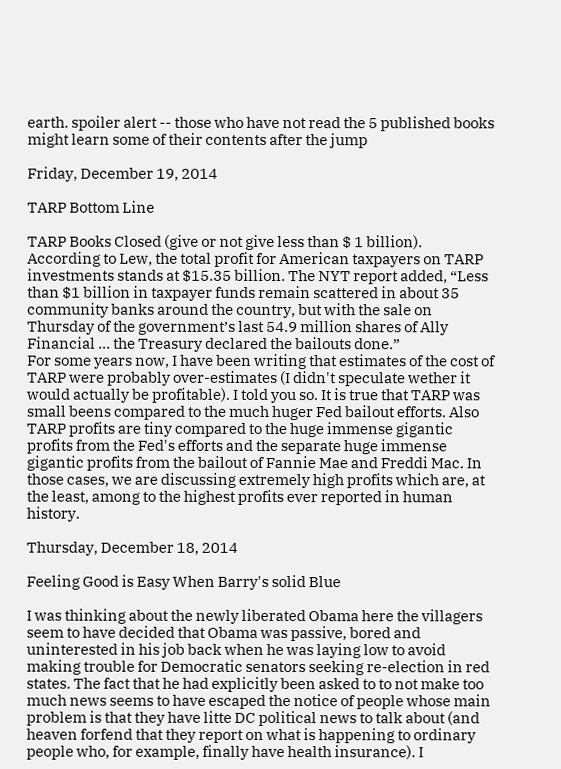earth. spoiler alert -- those who have not read the 5 published books might learn some of their contents after the jump

Friday, December 19, 2014

TARP Bottom Line

TARP Books Closed (give or not give less than $ 1 billion).
According to Lew, the total profit for American taxpayers on TARP investments stands at $15.35 billion. The NYT report added, “Less than $1 billion in taxpayer funds remain scattered in about 35 community banks around the country, but with the sale on Thursday of the government’s last 54.9 million shares of Ally Financial … the Treasury declared the bailouts done.”
For some years now, I have been writing that estimates of the cost of TARP were probably over-estimates (I didn't speculate wether it would actually be profitable). I told you so. It is true that TARP was small beens compared to the much huger Fed bailout efforts. Also TARP profits are tiny compared to the huge immense gigantic profits from the Fed's efforts and the separate huge immense gigantic profits from the bailout of Fannie Mae and Freddi Mac. In those cases, we are discussing extremely high profits which are, at the least, among to the highest profits ever reported in human history.

Thursday, December 18, 2014

Feeling Good is Easy When Barry's solid Blue

I was thinking about the newly liberated Obama here the villagers seem to have decided that Obama was passive, bored and uninterested in his job back when he was laying low to avoid making trouble for Democratic senators seeking re-election in red states. The fact that he had explicitly been asked to to not make too much news seems to have escaped the notice of people whose main problem is that they have litte DC political news to talk about (and heaven forfend that they report on what is happening to ordinary people who, for example, finally have health insurance). I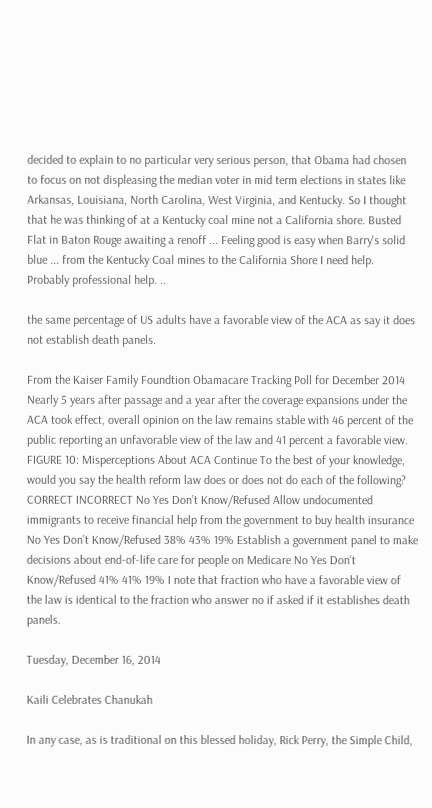decided to explain to no particular very serious person, that Obama had chosen to focus on not displeasing the median voter in mid term elections in states like Arkansas, Louisiana, North Carolina, West Virginia, and Kentucky. So I thought that he was thinking of at a Kentucky coal mine not a California shore. Busted Flat in Baton Rouge awaiting a renoff ... Feeling good is easy when Barry's solid blue ... from the Kentucky Coal mines to the California Shore I need help. Probably professional help. ..

the same percentage of US adults have a favorable view of the ACA as say it does not establish death panels.

From the Kaiser Family Foundtion Obamacare Tracking Poll for December 2014 Nearly 5 years after passage and a year after the coverage expansions under the ACA took effect, overall opinion on the law remains stable with 46 percent of the public reporting an unfavorable view of the law and 41 percent a favorable view. FIGURE 10: Misperceptions About ACA Continue To the best of your knowledge, would you say the health reform law does or does not do each of the following? CORRECT INCORRECT No Yes Don’t Know/Refused Allow undocumented immigrants to receive financial help from the government to buy health insurance No Yes Don’t Know/Refused 38% 43% 19% Establish a government panel to make decisions about end-of-life care for people on Medicare No Yes Don’t Know/Refused 41% 41% 19% I note that fraction who have a favorable view of the law is identical to the fraction who answer no if asked if it establishes death panels.

Tuesday, December 16, 2014

Kaili Celebrates Chanukah

In any case, as is traditional on this blessed holiday, Rick Perry, the Simple Child,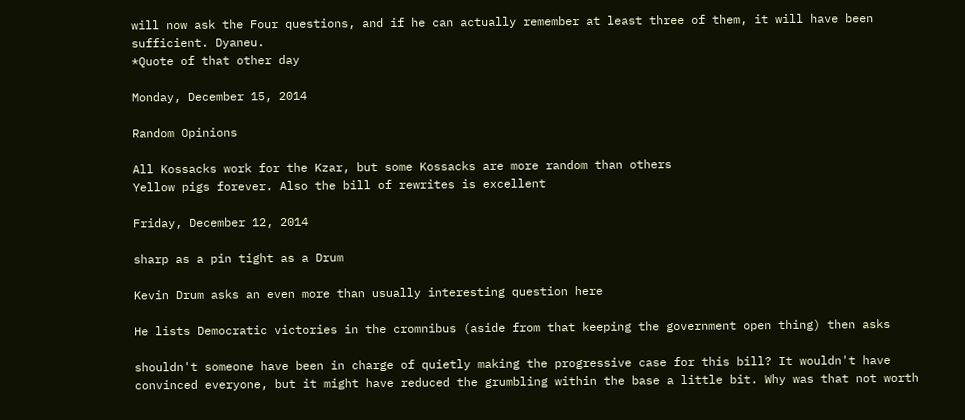will now ask the Four questions, and if he can actually remember at least three of them, it will have been sufficient. Dyaneu.
*Quote of that other day

Monday, December 15, 2014

Random Opinions

All Kossacks work for the Kzar, but some Kossacks are more random than others
Yellow pigs forever. Also the bill of rewrites is excellent

Friday, December 12, 2014

sharp as a pin tight as a Drum

Kevin Drum asks an even more than usually interesting question here

He lists Democratic victories in the cromnibus (aside from that keeping the government open thing) then asks

shouldn't someone have been in charge of quietly making the progressive case for this bill? It wouldn't have convinced everyone, but it might have reduced the grumbling within the base a little bit. Why was that not worth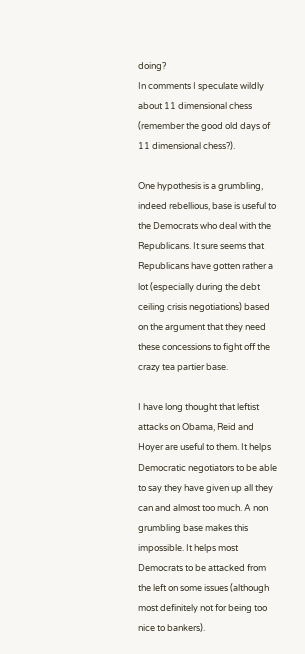doing?
In comments I speculate wildly about 11 dimensional chess (remember the good old days of 11 dimensional chess?).

One hypothesis is a grumbling, indeed rebellious, base is useful to the Democrats who deal with the Republicans. It sure seems that Republicans have gotten rather a lot (especially during the debt ceiling crisis negotiations) based on the argument that they need these concessions to fight off the crazy tea partier base.

I have long thought that leftist attacks on Obama, Reid and Hoyer are useful to them. It helps Democratic negotiators to be able to say they have given up all they can and almost too much. A non grumbling base makes this impossible. It helps most Democrats to be attacked from the left on some issues (although most definitely not for being too nice to bankers).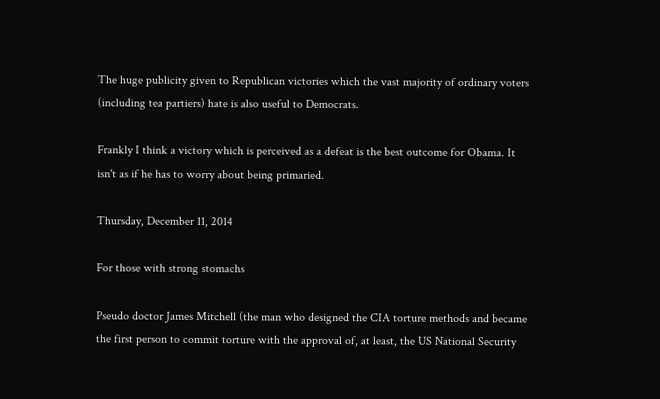The huge publicity given to Republican victories which the vast majority of ordinary voters (including tea partiers) hate is also useful to Democrats.

Frankly I think a victory which is perceived as a defeat is the best outcome for Obama. It isn't as if he has to worry about being primaried.

Thursday, December 11, 2014

For those with strong stomachs

Pseudo doctor James Mitchell (the man who designed the CIA torture methods and became the first person to commit torture with the approval of, at least, the US National Security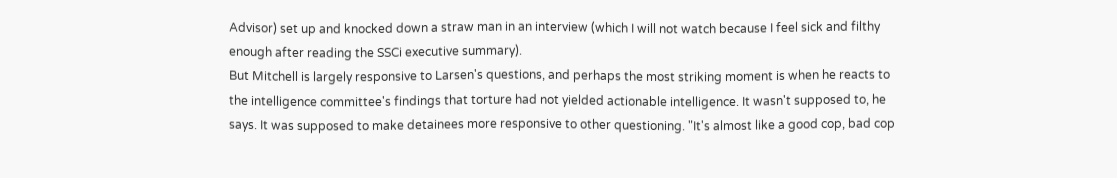Advisor) set up and knocked down a straw man in an interview (which I will not watch because I feel sick and filthy enough after reading the SSCi executive summary).
But Mitchell is largely responsive to Larsen's questions, and perhaps the most striking moment is when he reacts to the intelligence committee's findings that torture had not yielded actionable intelligence. It wasn't supposed to, he says. It was supposed to make detainees more responsive to other questioning. "It's almost like a good cop, bad cop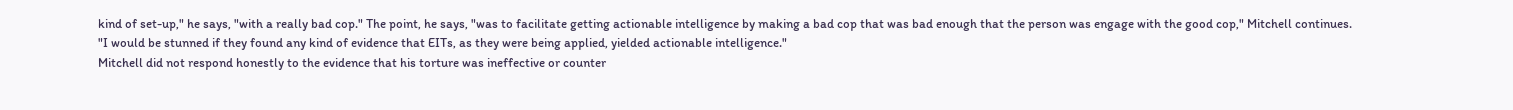kind of set-up," he says, "with a really bad cop." The point, he says, "was to facilitate getting actionable intelligence by making a bad cop that was bad enough that the person was engage with the good cop," Mitchell continues. "I would be stunned if they found any kind of evidence that EITs, as they were being applied, yielded actionable intelligence."
Mitchell did not respond honestly to the evidence that his torture was ineffective or counter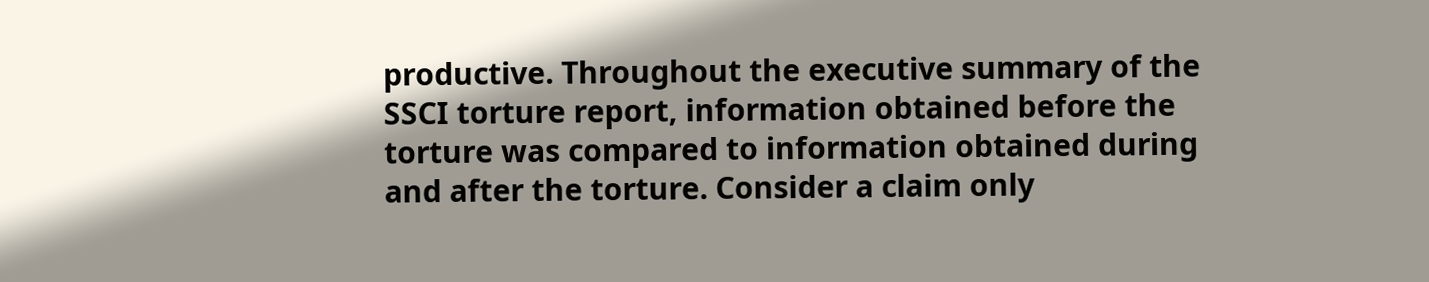productive. Throughout the executive summary of the SSCI torture report, information obtained before the torture was compared to information obtained during and after the torture. Consider a claim only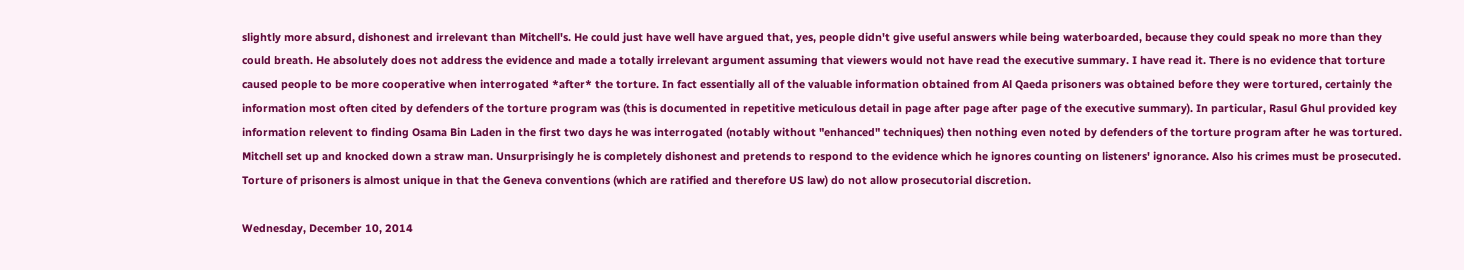slightly more absurd, dishonest and irrelevant than Mitchell's. He could just have well have argued that, yes, people didn't give useful answers while being waterboarded, because they could speak no more than they could breath. He absolutely does not address the evidence and made a totally irrelevant argument assuming that viewers would not have read the executive summary. I have read it. There is no evidence that torture caused people to be more cooperative when interrogated *after* the torture. In fact essentially all of the valuable information obtained from Al Qaeda prisoners was obtained before they were tortured, certainly the information most often cited by defenders of the torture program was (this is documented in repetitive meticulous detail in page after page after page of the executive summary). In particular, Rasul Ghul provided key information relevent to finding Osama Bin Laden in the first two days he was interrogated (notably without "enhanced" techniques) then nothing even noted by defenders of the torture program after he was tortured. Mitchell set up and knocked down a straw man. Unsurprisingly he is completely dishonest and pretends to respond to the evidence which he ignores counting on listeners' ignorance. Also his crimes must be prosecuted. Torture of prisoners is almost unique in that the Geneva conventions (which are ratified and therefore US law) do not allow prosecutorial discretion.

Wednesday, December 10, 2014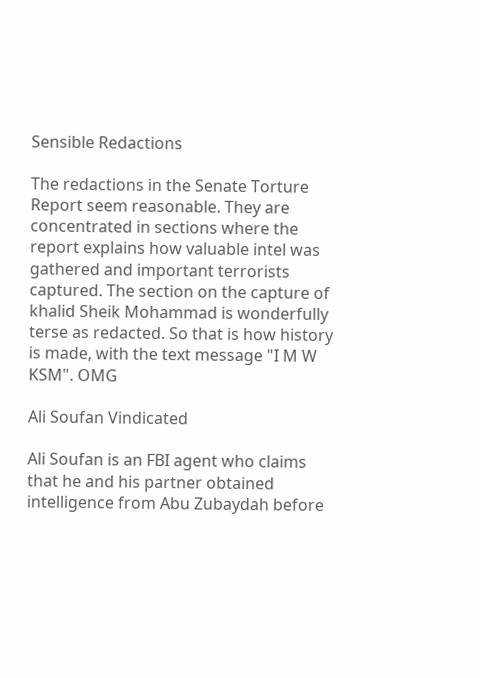Sensible Redactions

The redactions in the Senate Torture Report seem reasonable. They are concentrated in sections where the report explains how valuable intel was gathered and important terrorists captured. The section on the capture of khalid Sheik Mohammad is wonderfully terse as redacted. So that is how history is made, with the text message "I M W KSM". OMG

Ali Soufan Vindicated

Ali Soufan is an FBI agent who claims that he and his partner obtained intelligence from Abu Zubaydah before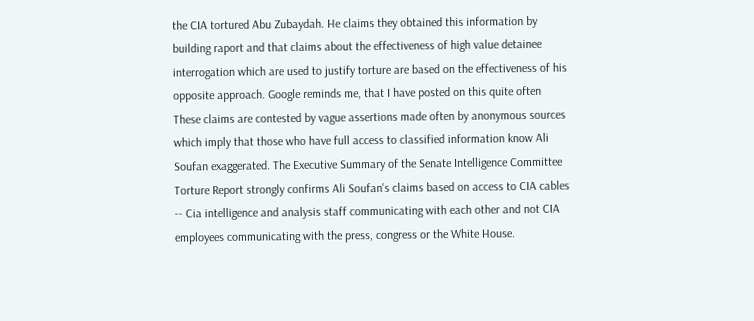the CIA tortured Abu Zubaydah. He claims they obtained this information by building raport and that claims about the effectiveness of high value detainee interrogation which are used to justify torture are based on the effectiveness of his opposite approach. Google reminds me, that I have posted on this quite often These claims are contested by vague assertions made often by anonymous sources which imply that those who have full access to classified information know Ali Soufan exaggerated. The Executive Summary of the Senate Intelligence Committee Torture Report strongly confirms Ali Soufan's claims based on access to CIA cables -- Cia intelligence and analysis staff communicating with each other and not CIA employees communicating with the press, congress or the White House.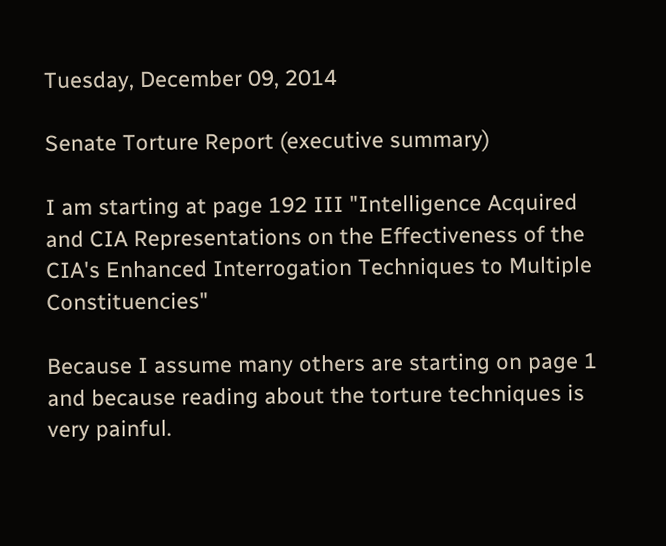Tuesday, December 09, 2014

Senate Torture Report (executive summary)

I am starting at page 192 III "Intelligence Acquired and CIA Representations on the Effectiveness of the CIA's Enhanced Interrogation Techniques to Multiple Constituencies"

Because I assume many others are starting on page 1 and because reading about the torture techniques is very painful.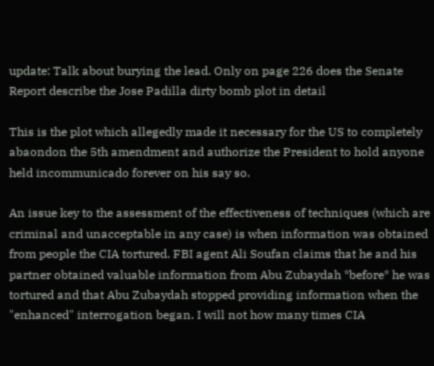update: Talk about burying the lead. Only on page 226 does the Senate Report describe the Jose Padilla dirty bomb plot in detail

This is the plot which allegedly made it necessary for the US to completely abaondon the 5th amendment and authorize the President to hold anyone held incommunicado forever on his say so.

An issue key to the assessment of the effectiveness of techniques (which are criminal and unacceptable in any case) is when information was obtained from people the CIA tortured. FBI agent Ali Soufan claims that he and his partner obtained valuable information from Abu Zubaydah *before* he was tortured and that Abu Zubaydah stopped providing information when the "enhanced" interrogation began. I will not how many times CIA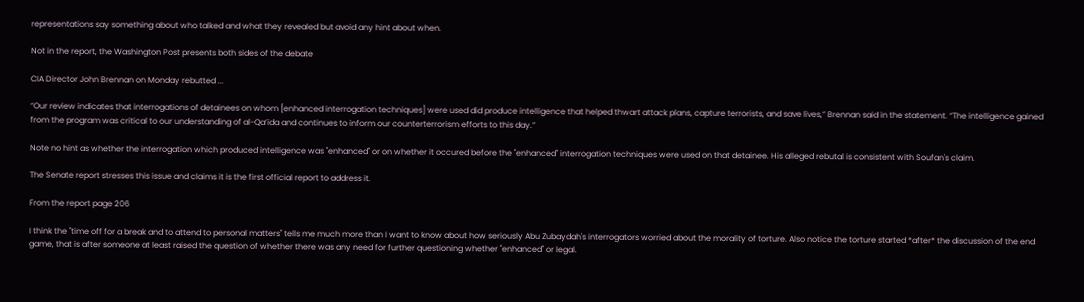representations say something about who talked and what they revealed but avoid any hint about when.

Not in the report, the Washington Post presents both sides of the debate

CIA Director John Brennan on Monday rebutted ...

“Our review indicates that interrogations of detainees on whom [enhanced interrogation techniques] were used did produce intelligence that helped thwart attack plans, capture terrorists, and save lives,” Brennan said in the statement. “The intelligence gained from the program was critical to our understanding of al-Qa’ida and continues to inform our counterterrorism efforts to this day.”

Note no hint as whether the interrogation which produced intelligence was "enhanced" or on whether it occured before the "enhanced" interrogation techniques were used on that detainee. His alleged rebutal is consistent with Soufan's claim.

The Senate report stresses this issue and claims it is the first official report to address it.

From the report page 206

I think the "time off for a break and to attend to personal matters" tells me much more than I want to know about how seriously Abu Zubaydah's interrogators worried about the morality of torture. Also notice the torture started *after* the discussion of the end game, that is after someone at least raised the question of whether there was any need for further questioning whether "enhanced" or legal.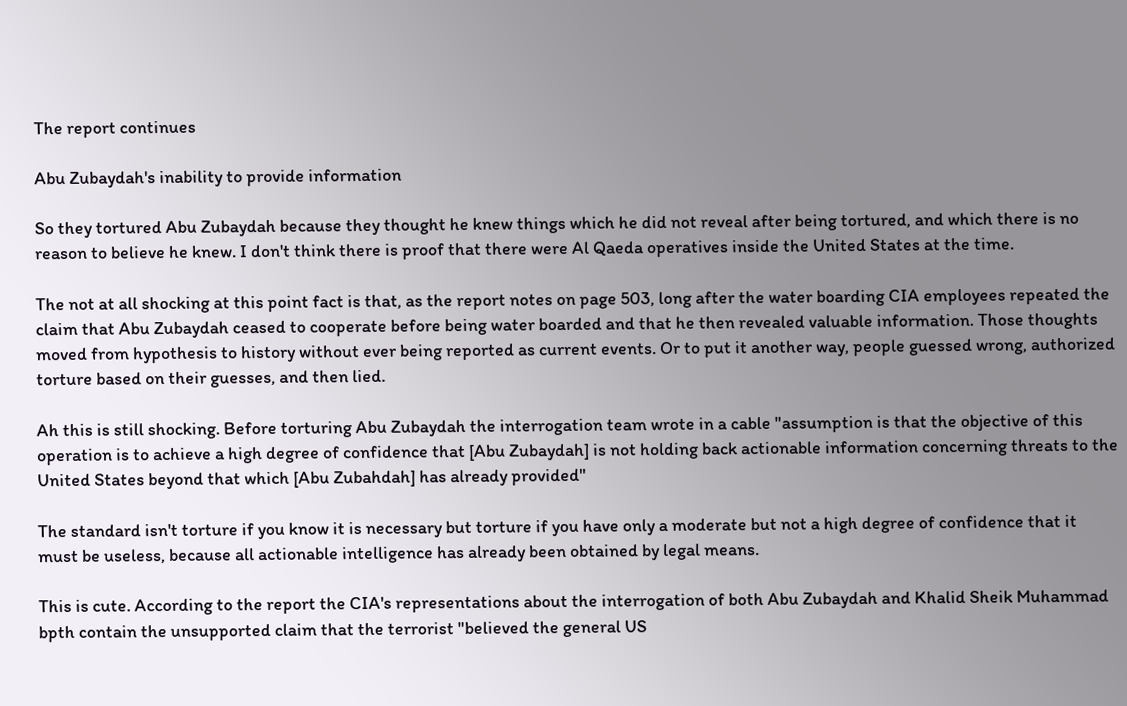The report continues

Abu Zubaydah's inability to provide information

So they tortured Abu Zubaydah because they thought he knew things which he did not reveal after being tortured, and which there is no reason to believe he knew. I don't think there is proof that there were Al Qaeda operatives inside the United States at the time.

The not at all shocking at this point fact is that, as the report notes on page 503, long after the water boarding CIA employees repeated the claim that Abu Zubaydah ceased to cooperate before being water boarded and that he then revealed valuable information. Those thoughts moved from hypothesis to history without ever being reported as current events. Or to put it another way, people guessed wrong, authorized torture based on their guesses, and then lied.

Ah this is still shocking. Before torturing Abu Zubaydah the interrogation team wrote in a cable "assumption is that the objective of this operation is to achieve a high degree of confidence that [Abu Zubaydah] is not holding back actionable information concerning threats to the United States beyond that which [Abu Zubahdah] has already provided"

The standard isn't torture if you know it is necessary but torture if you have only a moderate but not a high degree of confidence that it must be useless, because all actionable intelligence has already been obtained by legal means.

This is cute. According to the report the CIA's representations about the interrogation of both Abu Zubaydah and Khalid Sheik Muhammad bpth contain the unsupported claim that the terrorist "believed the general US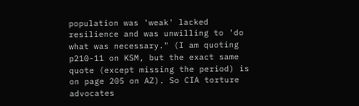population was 'weak' lacked resilience and was unwilling to 'do what was necessary." (I am quoting p210-11 on KSM, but the exact same quote (except missing the period) is on page 205 on AZ). So CIA torture advocates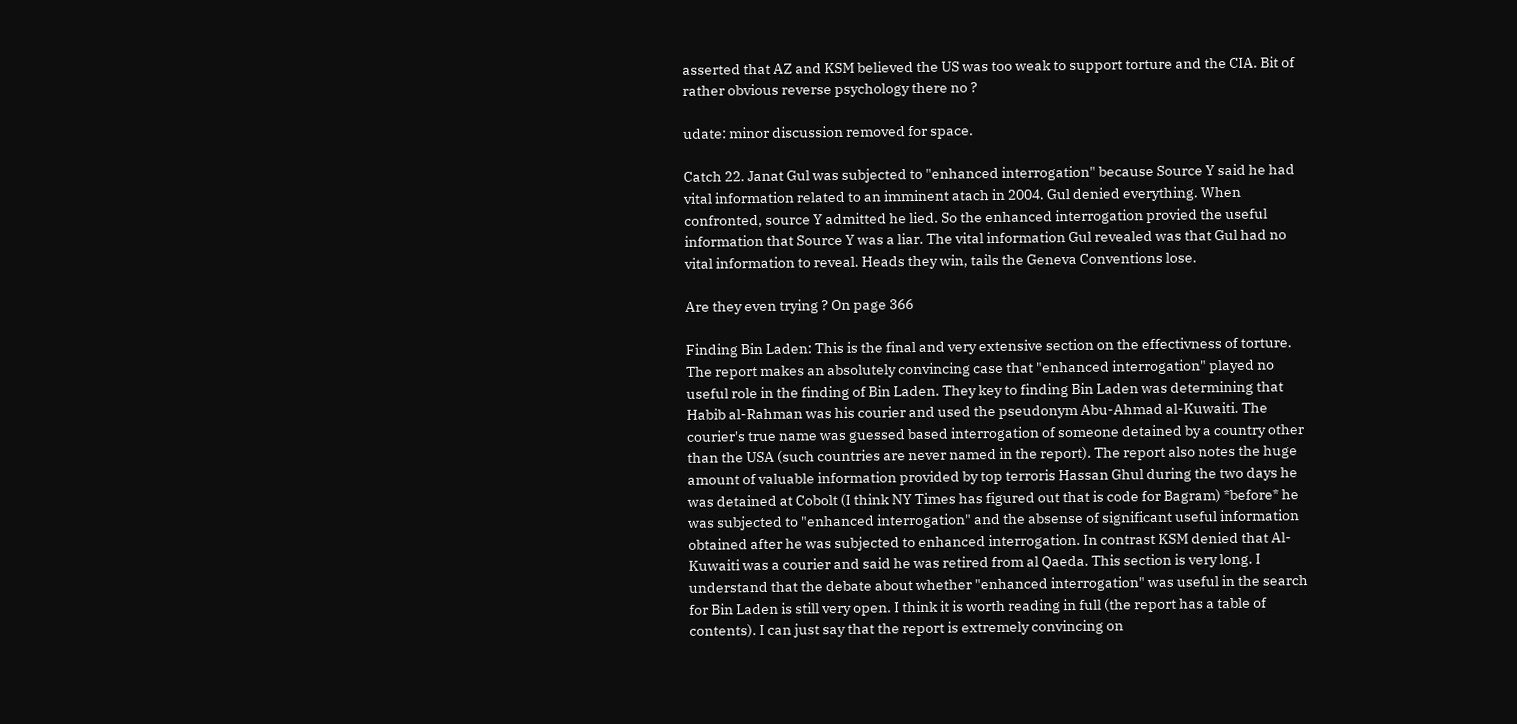asserted that AZ and KSM believed the US was too weak to support torture and the CIA. Bit of rather obvious reverse psychology there no ?

udate: minor discussion removed for space.

Catch 22. Janat Gul was subjected to "enhanced interrogation" because Source Y said he had vital information related to an imminent atach in 2004. Gul denied everything. When confronted, source Y admitted he lied. So the enhanced interrogation provied the useful information that Source Y was a liar. The vital information Gul revealed was that Gul had no vital information to reveal. Heads they win, tails the Geneva Conventions lose.

Are they even trying ? On page 366

Finding Bin Laden: This is the final and very extensive section on the effectivness of torture. The report makes an absolutely convincing case that "enhanced interrogation" played no useful role in the finding of Bin Laden. They key to finding Bin Laden was determining that Habib al-Rahman was his courier and used the pseudonym Abu-Ahmad al-Kuwaiti. The courier's true name was guessed based interrogation of someone detained by a country other than the USA (such countries are never named in the report). The report also notes the huge amount of valuable information provided by top terroris Hassan Ghul during the two days he was detained at Cobolt (I think NY Times has figured out that is code for Bagram) *before* he was subjected to "enhanced interrogation" and the absense of significant useful information obtained after he was subjected to enhanced interrogation. In contrast KSM denied that Al-Kuwaiti was a courier and said he was retired from al Qaeda. This section is very long. I understand that the debate about whether "enhanced interrogation" was useful in the search for Bin Laden is still very open. I think it is worth reading in full (the report has a table of contents). I can just say that the report is extremely convincing on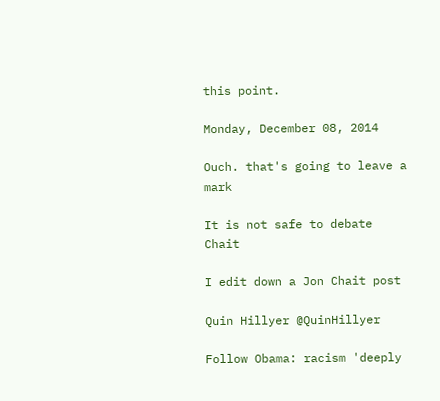this point.

Monday, December 08, 2014

Ouch. that's going to leave a mark

It is not safe to debate Chait

I edit down a Jon Chait post

Quin Hillyer @QuinHillyer

Follow Obama: racism 'deeply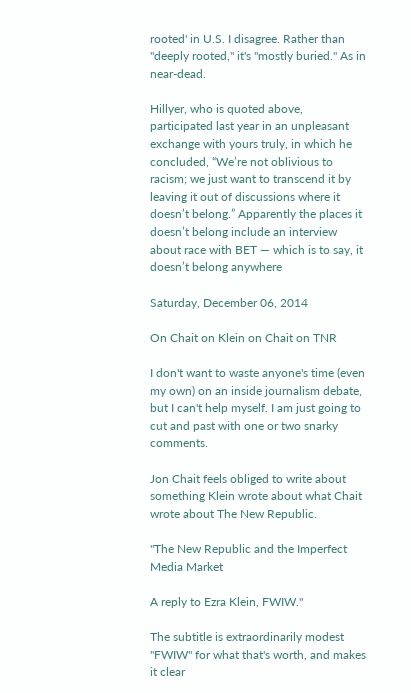rooted' in U.S. I disagree. Rather than "deeply rooted," it's "mostly buried." As in near-dead.

Hillyer, who is quoted above, participated last year in an unpleasant exchange with yours truly, in which he concluded, “We’re not oblivious to racism; we just want to transcend it by leaving it out of discussions where it doesn’t belong.” Apparently the places it doesn’t belong include an interview about race with BET — which is to say, it doesn’t belong anywhere

Saturday, December 06, 2014

On Chait on Klein on Chait on TNR

I don't want to waste anyone's time (even my own) on an inside journalism debate, but I can't help myself. I am just going to cut and past with one or two snarky comments.

Jon Chait feels obliged to write about something Klein wrote about what Chait wrote about The New Republic.

"The New Republic and the Imperfect Media Market

A reply to Ezra Klein, FWIW."

The subtitle is extraordinarily modest "FWIW" for what that's worth, and makes it clear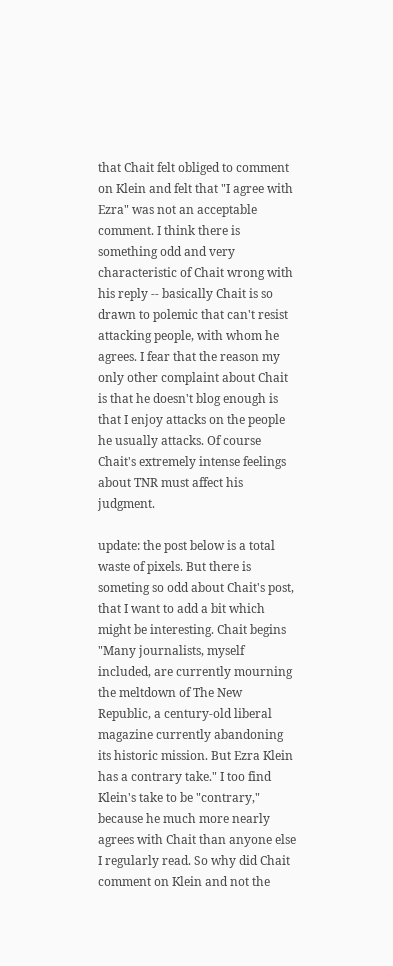that Chait felt obliged to comment on Klein and felt that "I agree with Ezra" was not an acceptable comment. I think there is something odd and very characteristic of Chait wrong with his reply -- basically Chait is so drawn to polemic that can't resist attacking people, with whom he agrees. I fear that the reason my only other complaint about Chait is that he doesn't blog enough is that I enjoy attacks on the people he usually attacks. Of course Chait's extremely intense feelings about TNR must affect his judgment.

update: the post below is a total waste of pixels. But there is someting so odd about Chait's post, that I want to add a bit which might be interesting. Chait begins "Many journalists, myself included, are currently mourning the meltdown of The New Republic, a century-old liberal magazine currently abandoning its historic mission. But Ezra Klein has a contrary take." I too find Klein's take to be "contrary," because he much more nearly agrees with Chait than anyone else I regularly read. So why did Chait comment on Klein and not the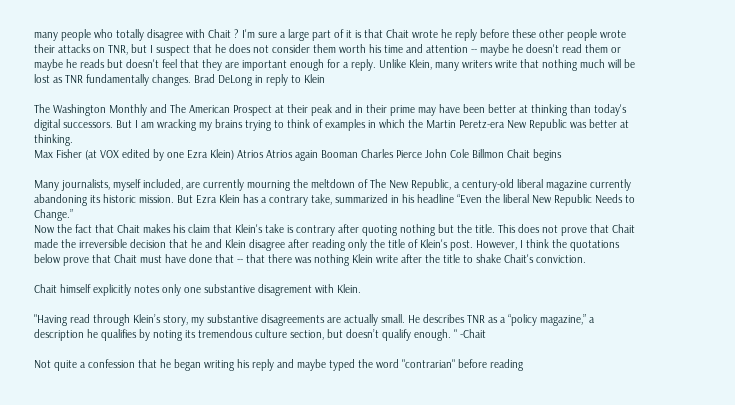many people who totally disagree with Chait ? I'm sure a large part of it is that Chait wrote he reply before these other people wrote their attacks on TNR, but I suspect that he does not consider them worth his time and attention -- maybe he doesn't read them or maybe he reads but doesn't feel that they are important enough for a reply. Unlike Klein, many writers write that nothing much will be lost as TNR fundamentally changes. Brad DeLong in reply to Klein

The Washington Monthly and The American Prospect at their peak and in their prime may have been better at thinking than today's digital successors. But I am wracking my brains trying to think of examples in which the Martin Peretz-era New Republic was better at thinking.
Max Fisher (at VOX edited by one Ezra Klein) Atrios Atrios again Booman Charles Pierce John Cole Billmon Chait begins

Many journalists, myself included, are currently mourning the meltdown of The New Republic, a century-old liberal magazine currently abandoning its historic mission. But Ezra Klein has a contrary take, summarized in his headline “Even the liberal New Republic Needs to Change.”
Now the fact that Chait makes his claim that Klein's take is contrary after quoting nothing but the title. This does not prove that Chait made the irreversible decision that he and Klein disagree after reading only the title of Klein's post. However, I think the quotations below prove that Chait must have done that -- that there was nothing Klein write after the title to shake Chait's conviction.

Chait himself explicitly notes only one substantive disagrement with Klein.

"Having read through Klein’s story, my substantive disagreements are actually small. He describes TNR as a “policy magazine,” a description he qualifies by noting its tremendous culture section, but doesn’t qualify enough. " -Chait

Not quite a confession that he began writing his reply and maybe typed the word "contrarian" before reading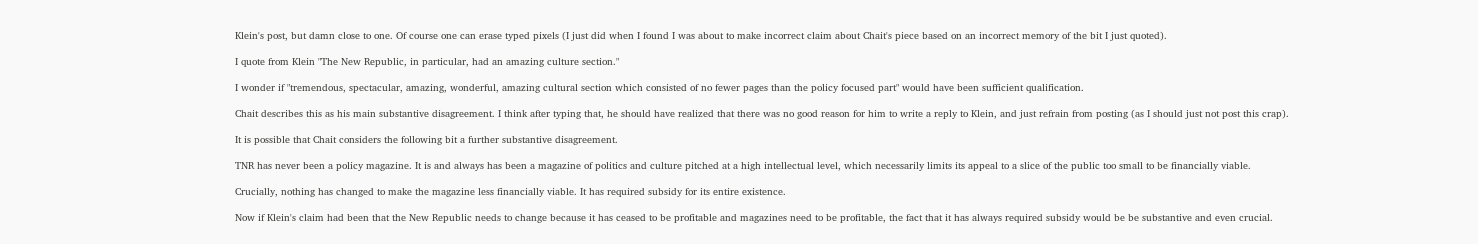Klein's post, but damn close to one. Of course one can erase typed pixels (I just did when I found I was about to make incorrect claim about Chait's piece based on an incorrect memory of the bit I just quoted).

I quote from Klein "The New Republic, in particular, had an amazing culture section."

I wonder if "tremendous, spectacular, amazing, wonderful, amazing cultural section which consisted of no fewer pages than the policy focused part" would have been sufficient qualification.

Chait describes this as his main substantive disagreement. I think after typing that, he should have realized that there was no good reason for him to write a reply to Klein, and just refrain from posting (as I should just not post this crap).

It is possible that Chait considers the following bit a further substantive disagreement.

TNR has never been a policy magazine. It is and always has been a magazine of politics and culture pitched at a high intellectual level, which necessarily limits its appeal to a slice of the public too small to be financially viable.

Crucially, nothing has changed to make the magazine less financially viable. It has required subsidy for its entire existence.

Now if Klein's claim had been that the New Republic needs to change because it has ceased to be profitable and magazines need to be profitable, the fact that it has always required subsidy would be be substantive and even crucial.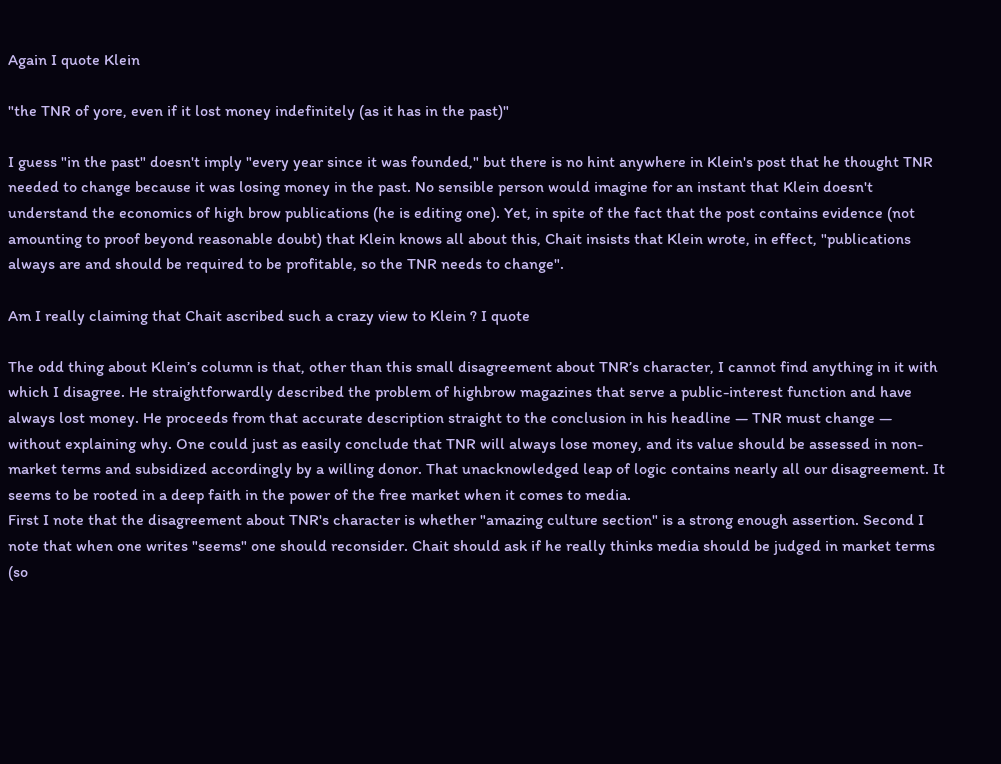Again I quote Klein

"the TNR of yore, even if it lost money indefinitely (as it has in the past)"

I guess "in the past" doesn't imply "every year since it was founded," but there is no hint anywhere in Klein's post that he thought TNR needed to change because it was losing money in the past. No sensible person would imagine for an instant that Klein doesn't understand the economics of high brow publications (he is editing one). Yet, in spite of the fact that the post contains evidence (not amounting to proof beyond reasonable doubt) that Klein knows all about this, Chait insists that Klein wrote, in effect, "publications always are and should be required to be profitable, so the TNR needs to change".

Am I really claiming that Chait ascribed such a crazy view to Klein ? I quote

The odd thing about Klein’s column is that, other than this small disagreement about TNR’s character, I cannot find anything in it with which I disagree. He straightforwardly described the problem of highbrow magazines that serve a public-interest function and have always lost money. He proceeds from that accurate description straight to the conclusion in his headline — TNR must change — without explaining why. One could just as easily conclude that TNR will always lose money, and its value should be assessed in non-market terms and subsidized accordingly by a willing donor. That unacknowledged leap of logic contains nearly all our disagreement. It seems to be rooted in a deep faith in the power of the free market when it comes to media.
First I note that the disagreement about TNR's character is whether "amazing culture section" is a strong enough assertion. Second I note that when one writes "seems" one should reconsider. Chait should ask if he really thinks media should be judged in market terms (so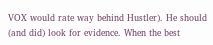VOX would rate way behind Hustler). He should (and did) look for evidence. When the best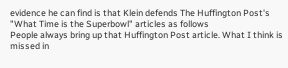evidence he can find is that Klein defends The Huffington Post's "What Time is the Superbowl" articles as follows
People always bring up that Huffington Post article. What I think is missed in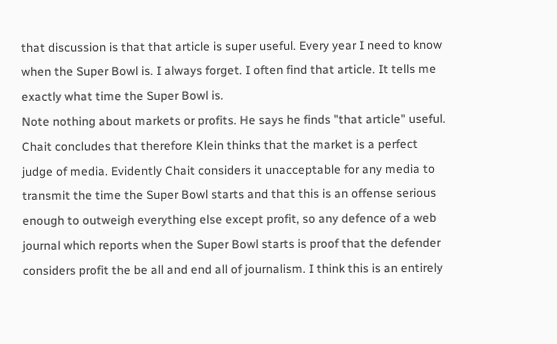that discussion is that that article is super useful. Every year I need to know when the Super Bowl is. I always forget. I often find that article. It tells me exactly what time the Super Bowl is.
Note nothing about markets or profits. He says he finds "that article" useful. Chait concludes that therefore Klein thinks that the market is a perfect judge of media. Evidently Chait considers it unacceptable for any media to transmit the time the Super Bowl starts and that this is an offense serious enough to outweigh everything else except profit, so any defence of a web journal which reports when the Super Bowl starts is proof that the defender considers profit the be all and end all of journalism. I think this is an entirely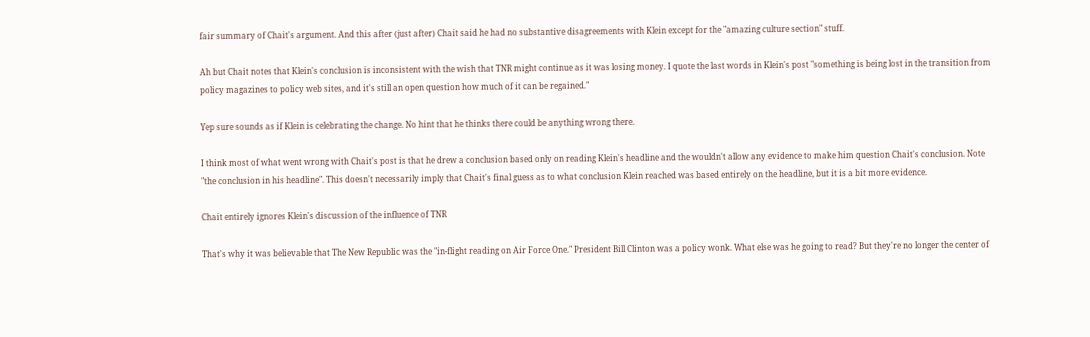fair summary of Chait's argument. And this after (just after) Chait said he had no substantive disagreements with Klein except for the "amazing culture section" stuff.

Ah but Chait notes that Klein's conclusion is inconsistent with the wish that TNR might continue as it was losing money. I quote the last words in Klein's post "something is being lost in the transition from policy magazines to policy web sites, and it's still an open question how much of it can be regained."

Yep sure sounds as if Klein is celebrating the change. No hint that he thinks there could be anything wrong there.

I think most of what went wrong with Chait's post is that he drew a conclusion based only on reading Klein's headline and the wouldn't allow any evidence to make him question Chait's conclusion. Note "the conclusion in his headline". This doesn't necessarily imply that Chait's final guess as to what conclusion Klein reached was based entirely on the headline, but it is a bit more evidence.

Chait entirely ignores Klein's discussion of the influence of TNR

That's why it was believable that The New Republic was the "in-flight reading on Air Force One." President Bill Clinton was a policy wonk. What else was he going to read? But they're no longer the center of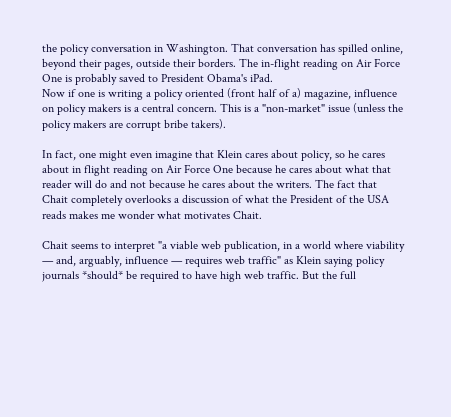the policy conversation in Washington. That conversation has spilled online, beyond their pages, outside their borders. The in-flight reading on Air Force One is probably saved to President Obama's iPad.
Now if one is writing a policy oriented (front half of a) magazine, influence on policy makers is a central concern. This is a "non-market" issue (unless the policy makers are corrupt bribe takers).

In fact, one might even imagine that Klein cares about policy, so he cares about in flight reading on Air Force One because he cares about what that reader will do and not because he cares about the writers. The fact that Chait completely overlooks a discussion of what the President of the USA reads makes me wonder what motivates Chait.

Chait seems to interpret "a viable web publication, in a world where viability — and, arguably, influence — requires web traffic" as Klein saying policy journals *should* be required to have high web traffic. But the full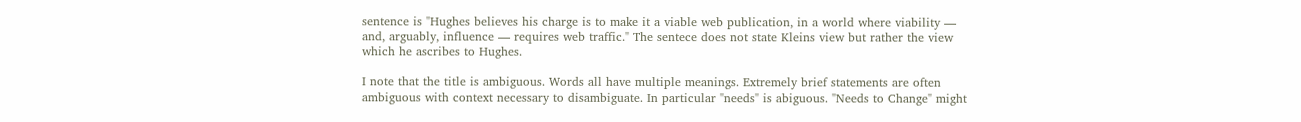sentence is "Hughes believes his charge is to make it a viable web publication, in a world where viability — and, arguably, influence — requires web traffic." The sentece does not state Kleins view but rather the view which he ascribes to Hughes.

I note that the title is ambiguous. Words all have multiple meanings. Extremely brief statements are often ambiguous with context necessary to disambiguate. In particular "needs" is abiguous. "Needs to Change" might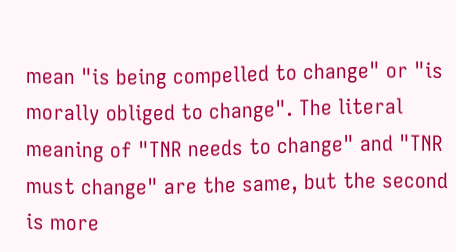mean "is being compelled to change" or "is morally obliged to change". The literal meaning of "TNR needs to change" and "TNR must change" are the same, but the second is more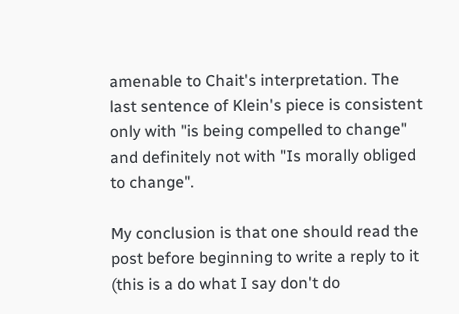amenable to Chait's interpretation. The last sentence of Klein's piece is consistent only with "is being compelled to change" and definitely not with "Is morally obliged to change".

My conclusion is that one should read the post before beginning to write a reply to it (this is a do what I say don't do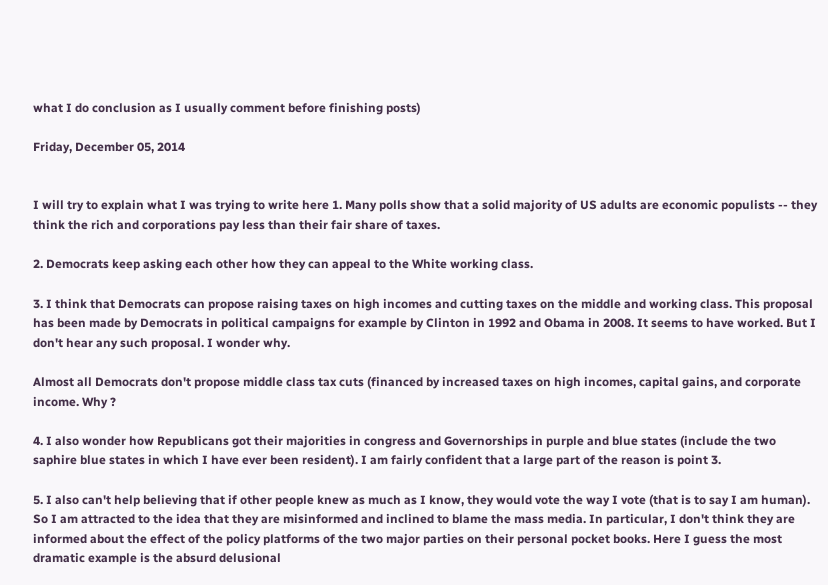what I do conclusion as I usually comment before finishing posts)

Friday, December 05, 2014


I will try to explain what I was trying to write here 1. Many polls show that a solid majority of US adults are economic populists -- they think the rich and corporations pay less than their fair share of taxes.

2. Democrats keep asking each other how they can appeal to the White working class.

3. I think that Democrats can propose raising taxes on high incomes and cutting taxes on the middle and working class. This proposal has been made by Democrats in political campaigns for example by Clinton in 1992 and Obama in 2008. It seems to have worked. But I don't hear any such proposal. I wonder why.

Almost all Democrats don't propose middle class tax cuts (financed by increased taxes on high incomes, capital gains, and corporate income. Why ?

4. I also wonder how Republicans got their majorities in congress and Governorships in purple and blue states (include the two saphire blue states in which I have ever been resident). I am fairly confident that a large part of the reason is point 3.

5. I also can't help believing that if other people knew as much as I know, they would vote the way I vote (that is to say I am human). So I am attracted to the idea that they are misinformed and inclined to blame the mass media. In particular, I don't think they are informed about the effect of the policy platforms of the two major parties on their personal pocket books. Here I guess the most dramatic example is the absurd delusional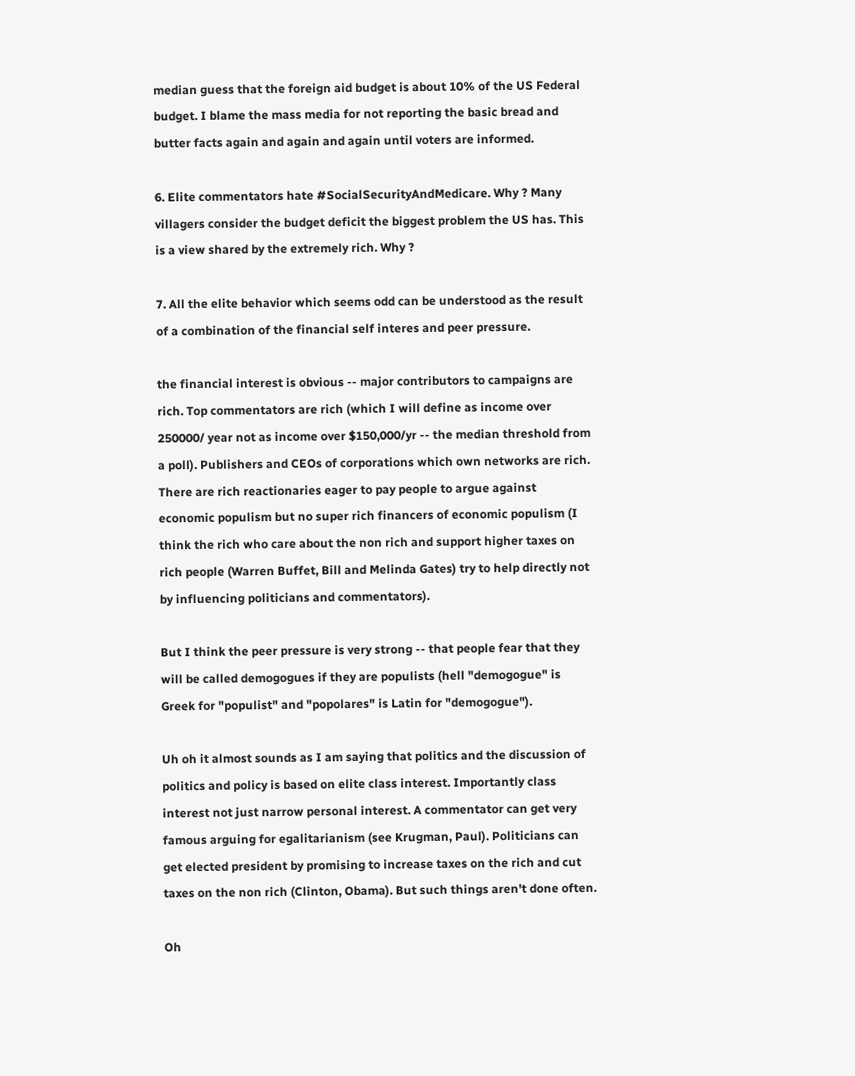median guess that the foreign aid budget is about 10% of the US Federal budget. I blame the mass media for not reporting the basic bread and butter facts again and again and again until voters are informed.

6. Elite commentators hate #SocialSecurityAndMedicare. Why ? Many villagers consider the budget deficit the biggest problem the US has. This is a view shared by the extremely rich. Why ?

7. All the elite behavior which seems odd can be understood as the result of a combination of the financial self interes and peer pressure.

the financial interest is obvious -- major contributors to campaigns are rich. Top commentators are rich (which I will define as income over 250000/ year not as income over $150,000/yr -- the median threshold from a poll). Publishers and CEOs of corporations which own networks are rich. There are rich reactionaries eager to pay people to argue against economic populism but no super rich financers of economic populism (I think the rich who care about the non rich and support higher taxes on rich people (Warren Buffet, Bill and Melinda Gates) try to help directly not by influencing politicians and commentators).

But I think the peer pressure is very strong -- that people fear that they will be called demogogues if they are populists (hell "demogogue" is Greek for "populist" and "popolares" is Latin for "demogogue").

Uh oh it almost sounds as I am saying that politics and the discussion of politics and policy is based on elite class interest. Importantly class interest not just narrow personal interest. A commentator can get very famous arguing for egalitarianism (see Krugman, Paul). Politicians can get elected president by promising to increase taxes on the rich and cut taxes on the non rich (Clinton, Obama). But such things aren't done often.

Oh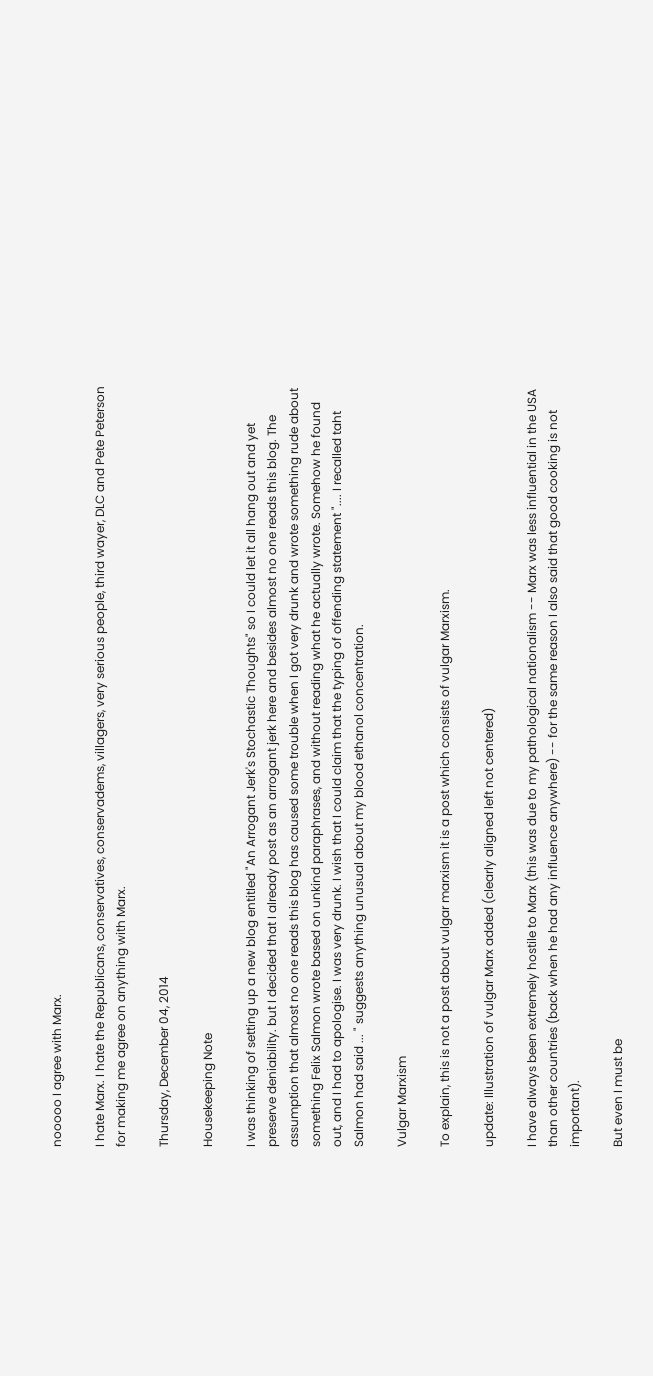nooooo I agree with Marx.

I hate Marx. I hate the Republicans, conservatives, conservadems, villagers, very serious people, third wayer, DLC and Pete Peterson for making me agree on anything with Marx.

Thursday, December 04, 2014

Housekeeping Note

I was thinking of setting up a new blog entitled "An Arrogant Jerk's Stochastic Thoughts" so I could let it all hang out and yet preserve deniability. but I decided that I already post as an arrogant jerk here and besides almost no one reads this blog. The assumption that almost no one reads this blog has caused some trouble when I got very drunk and wrote something rude about something Felix Salmon wrote based on unkind paraphrases, and without reading what he actually wrote. Somehow he found out, and I had to apologise. I was very drunk. I wish that I could claim that the typing of offending statement ".... I recalled taht Salmon had said ... " suggests anything unusual about my blood ethanol concentration.

Vulgar Marxism

To explain, this is not a post about vulgar marxism it is a post which consists of vulgar Marxism.

update: Illustration of vulgar Marx added (clearly aligned left not centered)

I have always been extremely hostile to Marx (this was due to my pathological nationalism -- Marx was less influential in the USA than other countries (back when he had any influence anywhere) -- for the same reason I also said that good cooking is not important).

But even I must be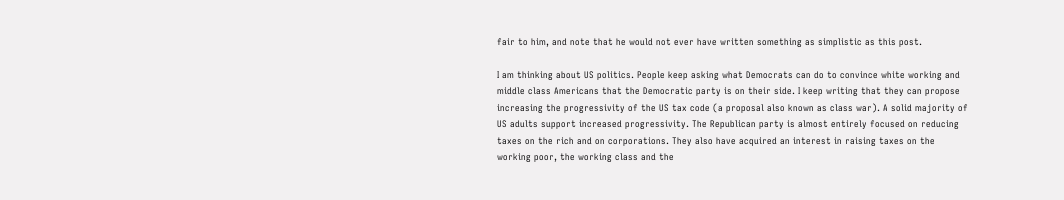fair to him, and note that he would not ever have written something as simplistic as this post.

I am thinking about US politics. People keep asking what Democrats can do to convince white working and middle class Americans that the Democratic party is on their side. I keep writing that they can propose increasing the progressivity of the US tax code (a proposal also known as class war). A solid majority of US adults support increased progressivity. The Republican party is almost entirely focused on reducing taxes on the rich and on corporations. They also have acquired an interest in raising taxes on the working poor, the working class and the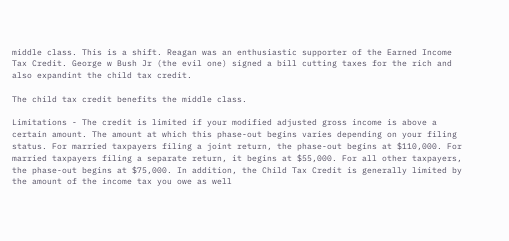middle class. This is a shift. Reagan was an enthusiastic supporter of the Earned Income Tax Credit. George w Bush Jr (the evil one) signed a bill cutting taxes for the rich and also expandint the child tax credit.

The child tax credit benefits the middle class.

Limitations - The credit is limited if your modified adjusted gross income is above a certain amount. The amount at which this phase-out begins varies depending on your filing status. For married taxpayers filing a joint return, the phase-out begins at $110,000. For married taxpayers filing a separate return, it begins at $55,000. For all other taxpayers, the phase-out begins at $75,000. In addition, the Child Tax Credit is generally limited by the amount of the income tax you owe as well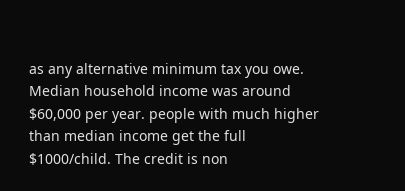as any alternative minimum tax you owe.
Median household income was around $60,000 per year. people with much higher than median income get the full $1000/child. The credit is non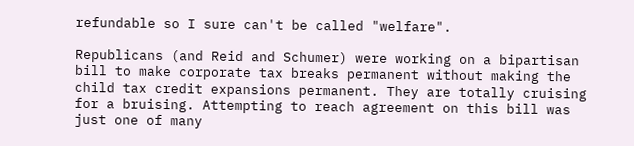refundable so I sure can't be called "welfare".

Republicans (and Reid and Schumer) were working on a bipartisan bill to make corporate tax breaks permanent without making the child tax credit expansions permanent. They are totally cruising for a bruising. Attempting to reach agreement on this bill was just one of many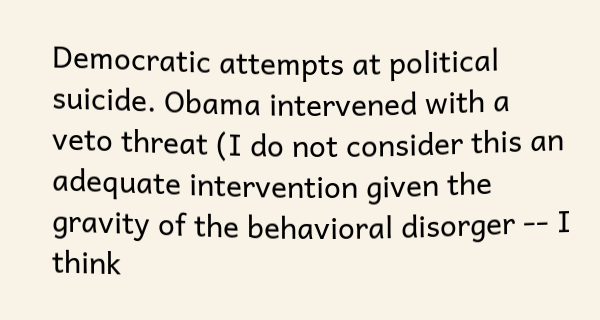Democratic attempts at political suicide. Obama intervened with a veto threat (I do not consider this an adequate intervention given the gravity of the behavioral disorger -- I think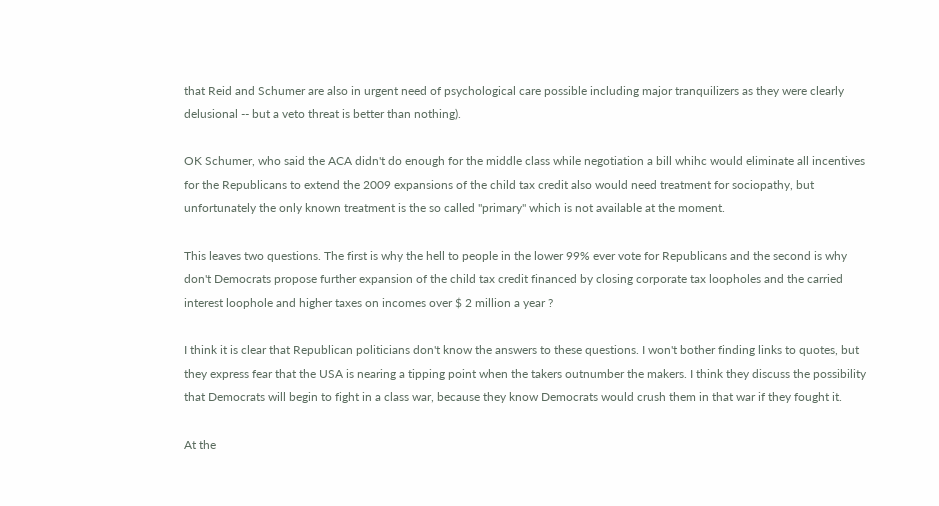that Reid and Schumer are also in urgent need of psychological care possible including major tranquilizers as they were clearly delusional -- but a veto threat is better than nothing).

OK Schumer, who said the ACA didn't do enough for the middle class while negotiation a bill whihc would eliminate all incentives for the Republicans to extend the 2009 expansions of the child tax credit also would need treatment for sociopathy, but unfortunately the only known treatment is the so called "primary" which is not available at the moment.

This leaves two questions. The first is why the hell to people in the lower 99% ever vote for Republicans and the second is why don't Democrats propose further expansion of the child tax credit financed by closing corporate tax loopholes and the carried interest loophole and higher taxes on incomes over $ 2 million a year ?

I think it is clear that Republican politicians don't know the answers to these questions. I won't bother finding links to quotes, but they express fear that the USA is nearing a tipping point when the takers outnumber the makers. I think they discuss the possibility that Democrats will begin to fight in a class war, because they know Democrats would crush them in that war if they fought it.

At the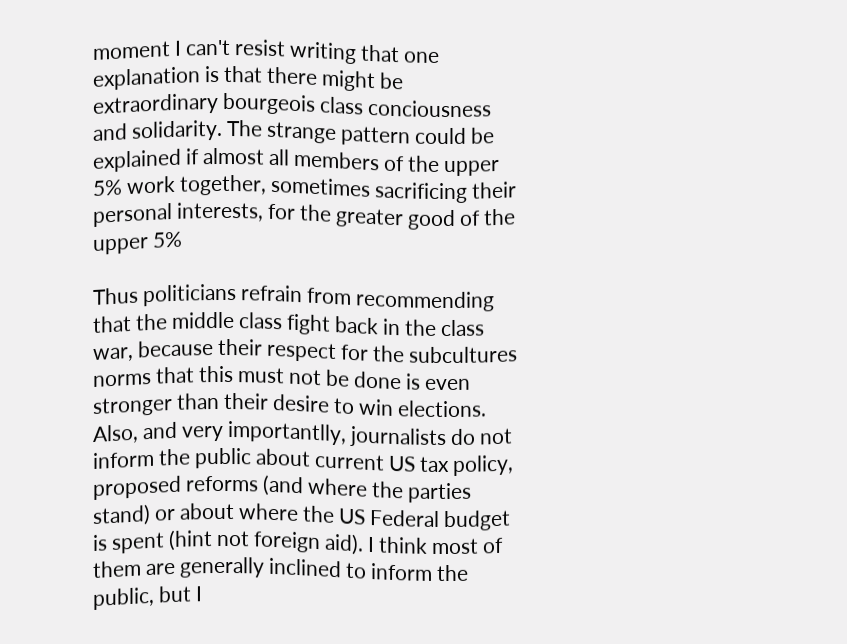moment I can't resist writing that one explanation is that there might be extraordinary bourgeois class conciousness and solidarity. The strange pattern could be explained if almost all members of the upper 5% work together, sometimes sacrificing their personal interests, for the greater good of the upper 5%

Thus politicians refrain from recommending that the middle class fight back in the class war, because their respect for the subcultures norms that this must not be done is even stronger than their desire to win elections. Also, and very importantlly, journalists do not inform the public about current US tax policy, proposed reforms (and where the parties stand) or about where the US Federal budget is spent (hint not foreign aid). I think most of them are generally inclined to inform the public, but I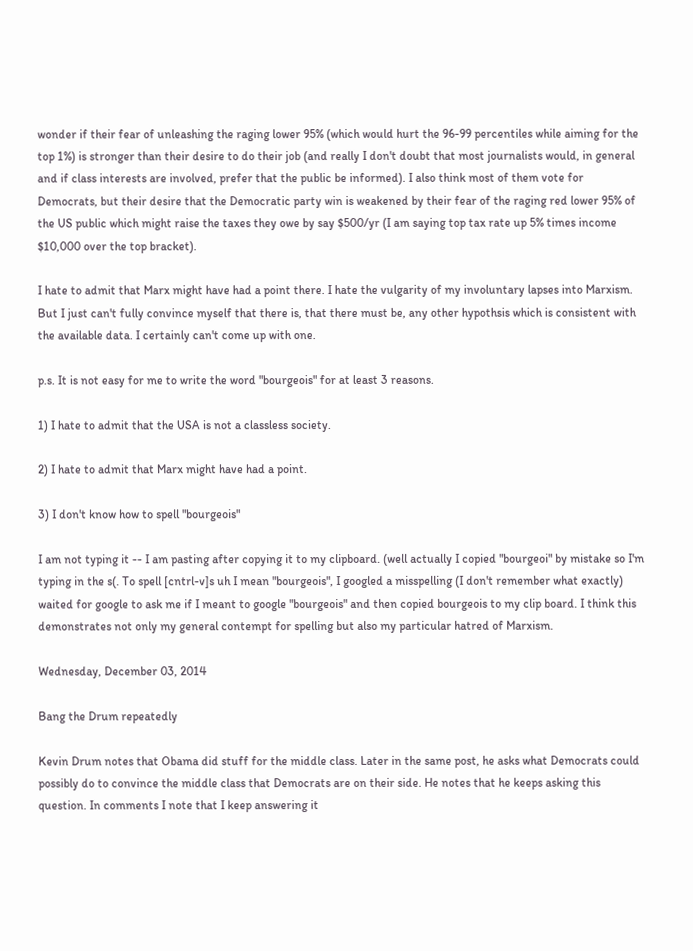wonder if their fear of unleashing the raging lower 95% (which would hurt the 96-99 percentiles while aiming for the top 1%) is stronger than their desire to do their job (and really I don't doubt that most journalists would, in general and if class interests are involved, prefer that the public be informed). I also think most of them vote for Democrats, but their desire that the Democratic party win is weakened by their fear of the raging red lower 95% of the US public which might raise the taxes they owe by say $500/yr (I am saying top tax rate up 5% times income $10,000 over the top bracket).

I hate to admit that Marx might have had a point there. I hate the vulgarity of my involuntary lapses into Marxism. But I just can't fully convince myself that there is, that there must be, any other hypothsis which is consistent with the available data. I certainly can't come up with one.

p.s. It is not easy for me to write the word "bourgeois" for at least 3 reasons.

1) I hate to admit that the USA is not a classless society.

2) I hate to admit that Marx might have had a point.

3) I don't know how to spell "bourgeois"

I am not typing it -- I am pasting after copying it to my clipboard. (well actually I copied "bourgeoi" by mistake so I'm typing in the s(. To spell [cntrl-v]s uh I mean "bourgeois", I googled a misspelling (I don't remember what exactly) waited for google to ask me if I meant to google "bourgeois" and then copied bourgeois to my clip board. I think this demonstrates not only my general contempt for spelling but also my particular hatred of Marxism.

Wednesday, December 03, 2014

Bang the Drum repeatedly

Kevin Drum notes that Obama did stuff for the middle class. Later in the same post, he asks what Democrats could possibly do to convince the middle class that Democrats are on their side. He notes that he keeps asking this question. In comments I note that I keep answering it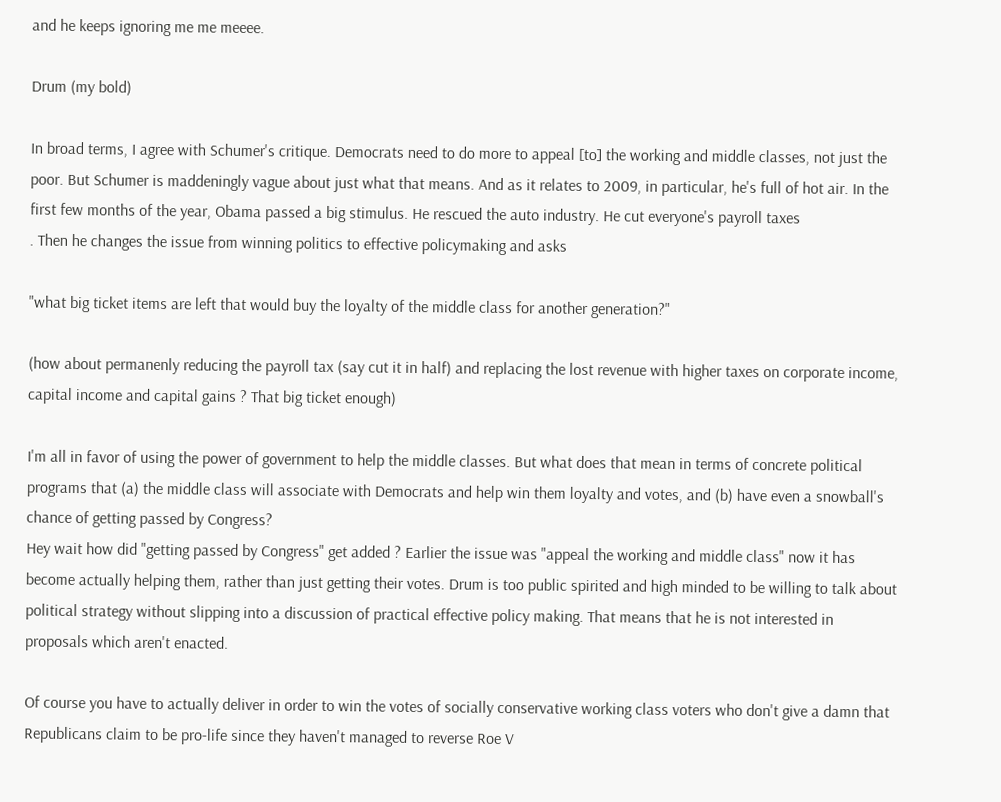and he keeps ignoring me me meeee.

Drum (my bold)

In broad terms, I agree with Schumer's critique. Democrats need to do more to appeal [to] the working and middle classes, not just the poor. But Schumer is maddeningly vague about just what that means. And as it relates to 2009, in particular, he's full of hot air. In the first few months of the year, Obama passed a big stimulus. He rescued the auto industry. He cut everyone's payroll taxes
. Then he changes the issue from winning politics to effective policymaking and asks

"what big ticket items are left that would buy the loyalty of the middle class for another generation?"

(how about permanenly reducing the payroll tax (say cut it in half) and replacing the lost revenue with higher taxes on corporate income, capital income and capital gains ? That big ticket enough)

I'm all in favor of using the power of government to help the middle classes. But what does that mean in terms of concrete political programs that (a) the middle class will associate with Democrats and help win them loyalty and votes, and (b) have even a snowball's chance of getting passed by Congress?
Hey wait how did "getting passed by Congress" get added ? Earlier the issue was "appeal the working and middle class" now it has become actually helping them, rather than just getting their votes. Drum is too public spirited and high minded to be willing to talk about political strategy without slipping into a discussion of practical effective policy making. That means that he is not interested in proposals which aren't enacted.

Of course you have to actually deliver in order to win the votes of socially conservative working class voters who don't give a damn that Republicans claim to be pro-life since they haven't managed to reverse Roe V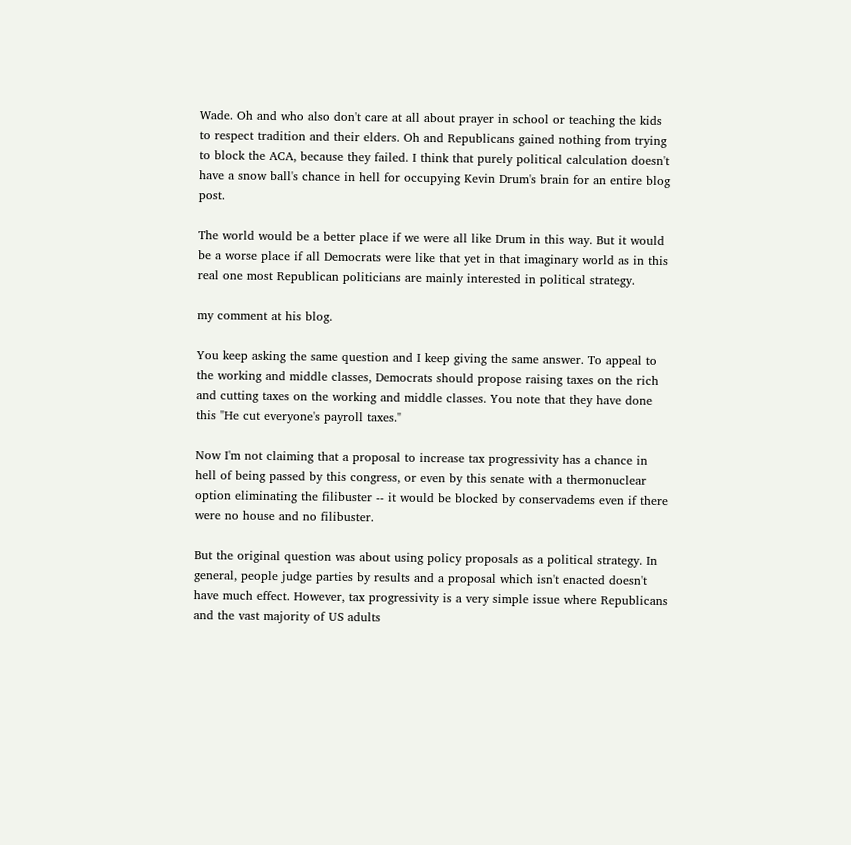Wade. Oh and who also don't care at all about prayer in school or teaching the kids to respect tradition and their elders. Oh and Republicans gained nothing from trying to block the ACA, because they failed. I think that purely political calculation doesn't have a snow ball's chance in hell for occupying Kevin Drum's brain for an entire blog post.

The world would be a better place if we were all like Drum in this way. But it would be a worse place if all Democrats were like that yet in that imaginary world as in this real one most Republican politicians are mainly interested in political strategy.

my comment at his blog.

You keep asking the same question and I keep giving the same answer. To appeal to the working and middle classes, Democrats should propose raising taxes on the rich and cutting taxes on the working and middle classes. You note that they have done this "He cut everyone's payroll taxes."

Now I'm not claiming that a proposal to increase tax progressivity has a chance in hell of being passed by this congress, or even by this senate with a thermonuclear option eliminating the filibuster -- it would be blocked by conservadems even if there were no house and no filibuster.

But the original question was about using policy proposals as a political strategy. In general, people judge parties by results and a proposal which isn't enacted doesn't have much effect. However, tax progressivity is a very simple issue where Republicans and the vast majority of US adults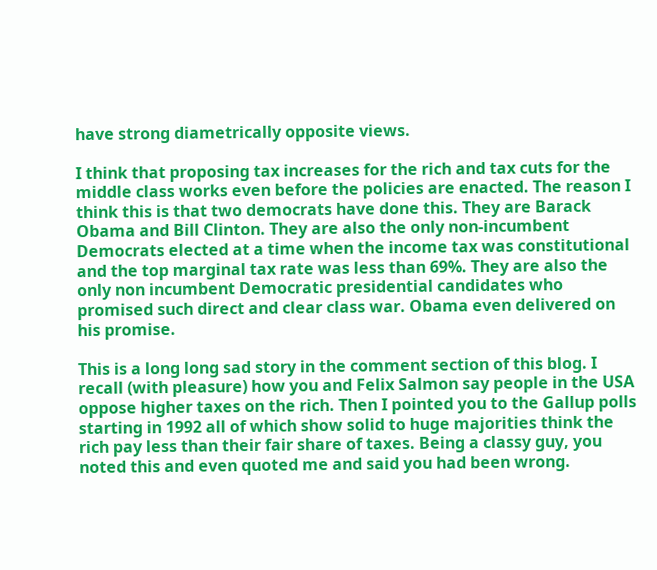have strong diametrically opposite views.

I think that proposing tax increases for the rich and tax cuts for the middle class works even before the policies are enacted. The reason I think this is that two democrats have done this. They are Barack Obama and Bill Clinton. They are also the only non-incumbent Democrats elected at a time when the income tax was constitutional and the top marginal tax rate was less than 69%. They are also the only non incumbent Democratic presidential candidates who promised such direct and clear class war. Obama even delivered on his promise.

This is a long long sad story in the comment section of this blog. I recall (with pleasure) how you and Felix Salmon say people in the USA oppose higher taxes on the rich. Then I pointed you to the Gallup polls starting in 1992 all of which show solid to huge majorities think the rich pay less than their fair share of taxes. Being a classy guy, you noted this and even quoted me and said you had been wrong.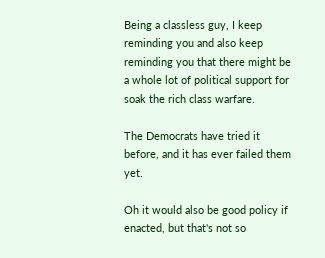Being a classless guy, I keep reminding you and also keep reminding you that there might be a whole lot of political support for soak the rich class warfare.

The Democrats have tried it before, and it has ever failed them yet.

Oh it would also be good policy if enacted, but that's not so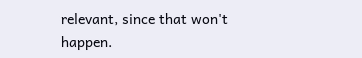relevant, since that won't happen.